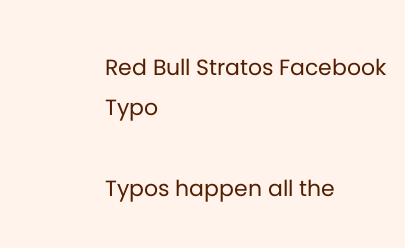Red Bull Stratos Facebook Typo

Typos happen all the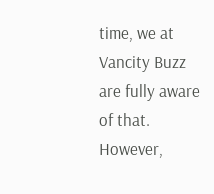time, we at Vancity Buzz are fully aware of that. However,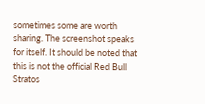sometimes some are worth sharing. The screenshot speaks for itself. It should be noted that this is not the official Red Bull Stratos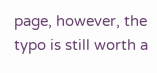page, however, the typo is still worth a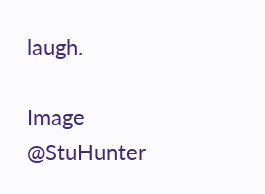laugh.

Image @StuHunter